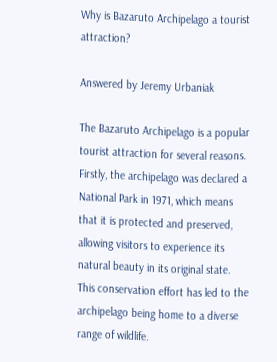Why is Bazaruto Archipelago a tourist attraction?

Answered by Jeremy Urbaniak

The Bazaruto Archipelago is a popular tourist attraction for several reasons. Firstly, the archipelago was declared a National Park in 1971, which means that it is protected and preserved, allowing visitors to experience its natural beauty in its original state. This conservation effort has led to the archipelago being home to a diverse range of wildlife.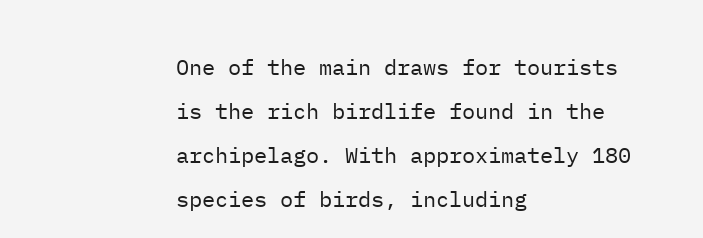One of the main draws for tourists is the rich birdlife found in the archipelago. With approximately 180 species of birds, including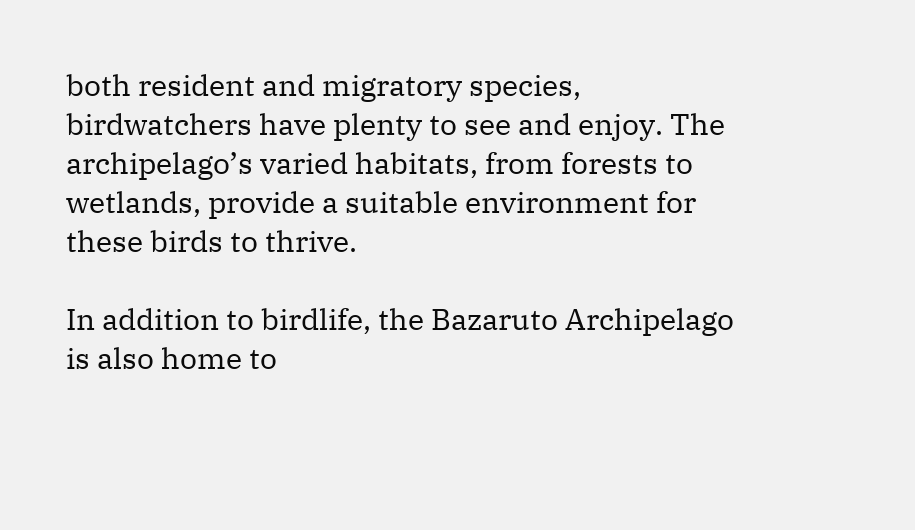both resident and migratory species, birdwatchers have plenty to see and enjoy. The archipelago’s varied habitats, from forests to wetlands, provide a suitable environment for these birds to thrive.

In addition to birdlife, the Bazaruto Archipelago is also home to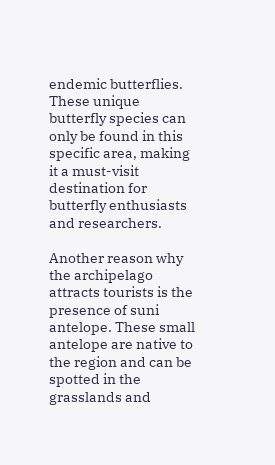endemic butterflies. These unique butterfly species can only be found in this specific area, making it a must-visit destination for butterfly enthusiasts and researchers.

Another reason why the archipelago attracts tourists is the presence of suni antelope. These small antelope are native to the region and can be spotted in the grasslands and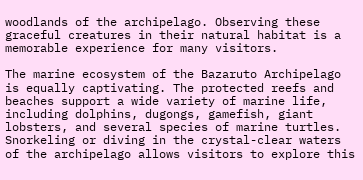woodlands of the archipelago. Observing these graceful creatures in their natural habitat is a memorable experience for many visitors.

The marine ecosystem of the Bazaruto Archipelago is equally captivating. The protected reefs and beaches support a wide variety of marine life, including dolphins, dugongs, gamefish, giant lobsters, and several species of marine turtles. Snorkeling or diving in the crystal-clear waters of the archipelago allows visitors to explore this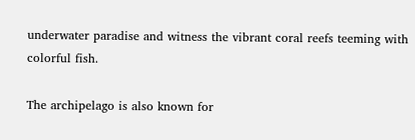underwater paradise and witness the vibrant coral reefs teeming with colorful fish.

The archipelago is also known for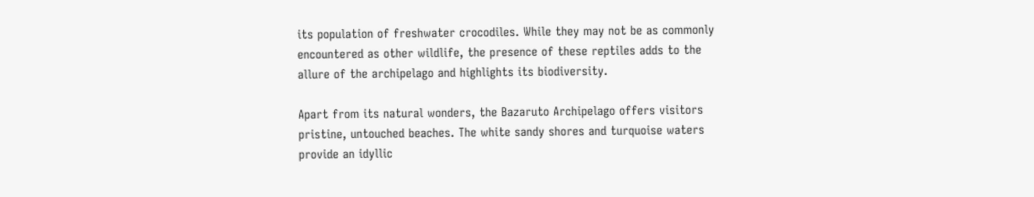its population of freshwater crocodiles. While they may not be as commonly encountered as other wildlife, the presence of these reptiles adds to the allure of the archipelago and highlights its biodiversity.

Apart from its natural wonders, the Bazaruto Archipelago offers visitors pristine, untouched beaches. The white sandy shores and turquoise waters provide an idyllic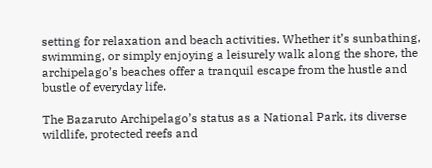setting for relaxation and beach activities. Whether it’s sunbathing, swimming, or simply enjoying a leisurely walk along the shore, the archipelago’s beaches offer a tranquil escape from the hustle and bustle of everyday life.

The Bazaruto Archipelago’s status as a National Park, its diverse wildlife, protected reefs and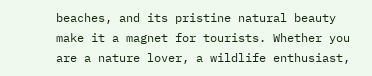beaches, and its pristine natural beauty make it a magnet for tourists. Whether you are a nature lover, a wildlife enthusiast,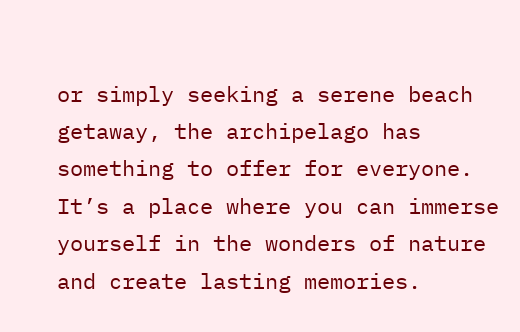or simply seeking a serene beach getaway, the archipelago has something to offer for everyone. It’s a place where you can immerse yourself in the wonders of nature and create lasting memories.